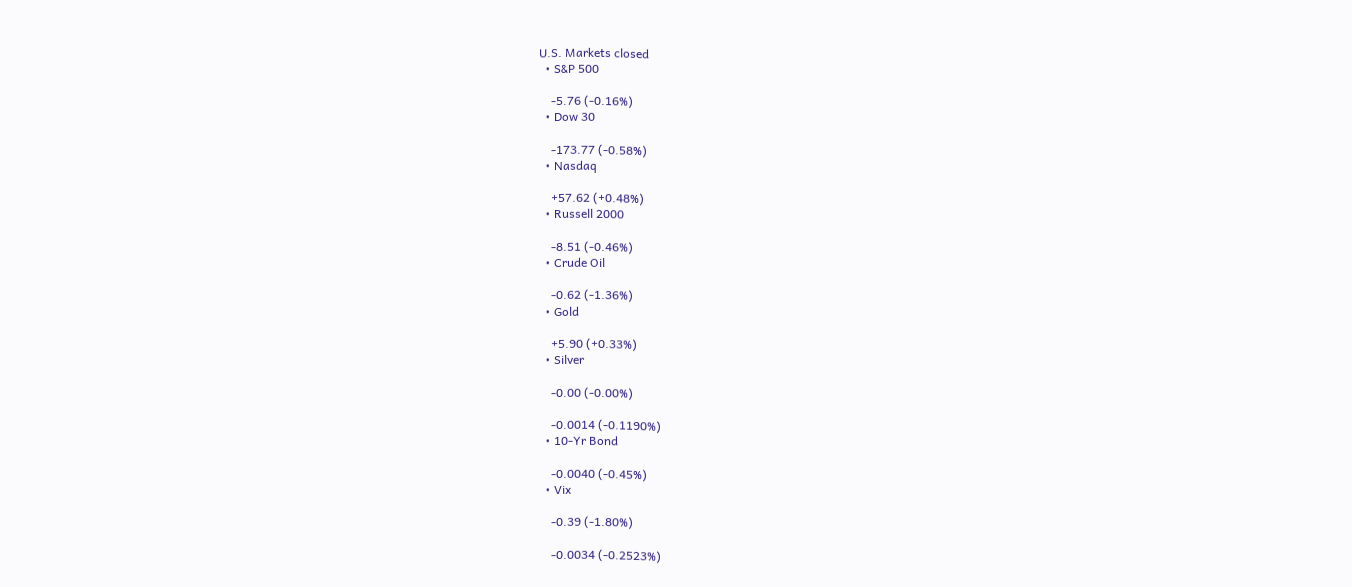U.S. Markets closed
  • S&P 500

    -5.76 (-0.16%)
  • Dow 30

    -173.77 (-0.58%)
  • Nasdaq

    +57.62 (+0.48%)
  • Russell 2000

    -8.51 (-0.46%)
  • Crude Oil

    -0.62 (-1.36%)
  • Gold

    +5.90 (+0.33%)
  • Silver

    -0.00 (-0.00%)

    -0.0014 (-0.1190%)
  • 10-Yr Bond

    -0.0040 (-0.45%)
  • Vix

    -0.39 (-1.80%)

    -0.0034 (-0.2523%)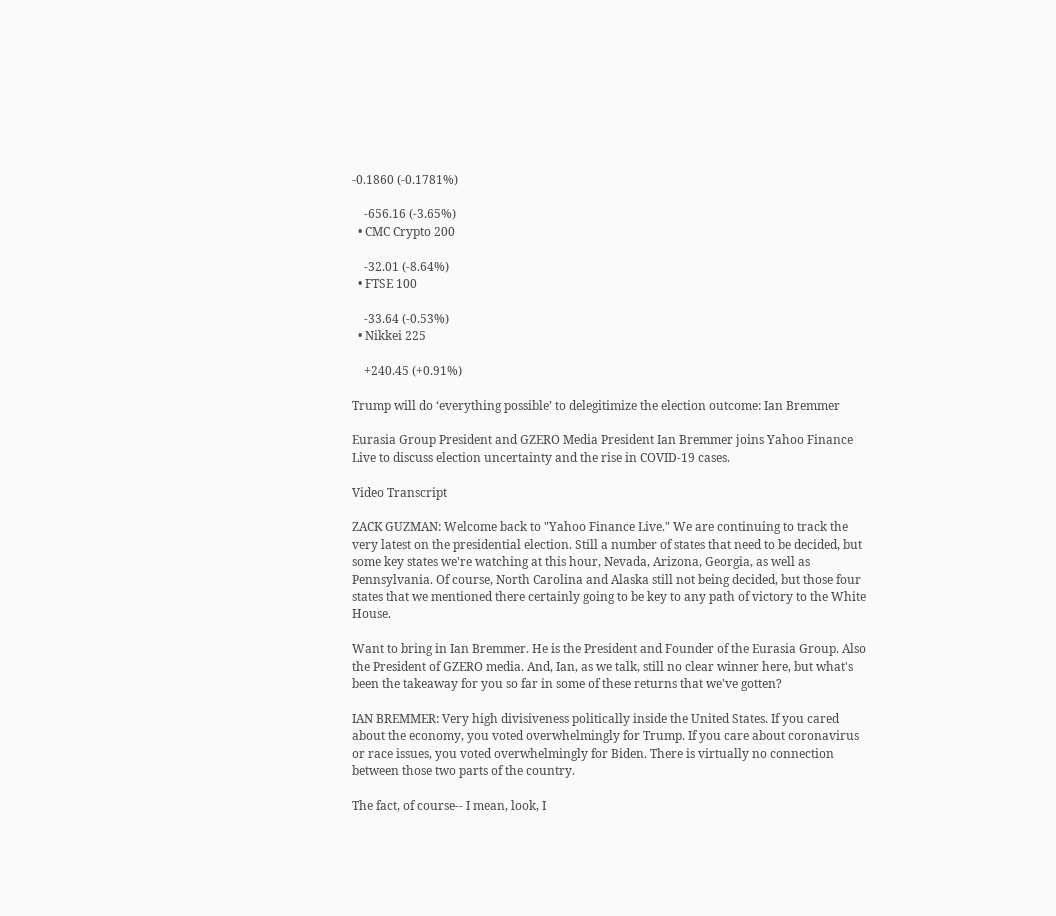-0.1860 (-0.1781%)

    -656.16 (-3.65%)
  • CMC Crypto 200

    -32.01 (-8.64%)
  • FTSE 100

    -33.64 (-0.53%)
  • Nikkei 225

    +240.45 (+0.91%)

Trump will do ‘everything possible’ to delegitimize the election outcome: Ian Bremmer

Eurasia Group President and GZERO Media President Ian Bremmer joins Yahoo Finance Live to discuss election uncertainty and the rise in COVID-19 cases.

Video Transcript

ZACK GUZMAN: Welcome back to "Yahoo Finance Live." We are continuing to track the very latest on the presidential election. Still a number of states that need to be decided, but some key states we're watching at this hour, Nevada, Arizona, Georgia, as well as Pennsylvania. Of course, North Carolina and Alaska still not being decided, but those four states that we mentioned there certainly going to be key to any path of victory to the White House.

Want to bring in Ian Bremmer. He is the President and Founder of the Eurasia Group. Also the President of GZERO media. And, Ian, as we talk, still no clear winner here, but what's been the takeaway for you so far in some of these returns that we've gotten?

IAN BREMMER: Very high divisiveness politically inside the United States. If you cared about the economy, you voted overwhelmingly for Trump. If you care about coronavirus or race issues, you voted overwhelmingly for Biden. There is virtually no connection between those two parts of the country.

The fact, of course-- I mean, look, I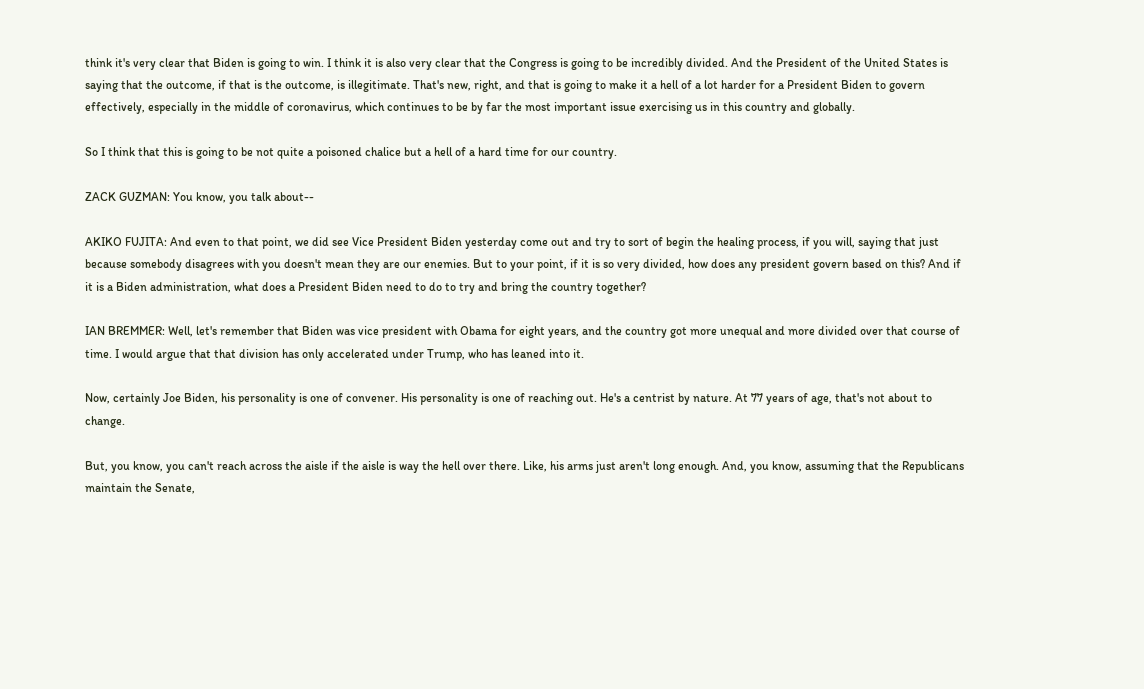think it's very clear that Biden is going to win. I think it is also very clear that the Congress is going to be incredibly divided. And the President of the United States is saying that the outcome, if that is the outcome, is illegitimate. That's new, right, and that is going to make it a hell of a lot harder for a President Biden to govern effectively, especially in the middle of coronavirus, which continues to be by far the most important issue exercising us in this country and globally.

So I think that this is going to be not quite a poisoned chalice but a hell of a hard time for our country.

ZACK GUZMAN: You know, you talk about--

AKIKO FUJITA: And even to that point, we did see Vice President Biden yesterday come out and try to sort of begin the healing process, if you will, saying that just because somebody disagrees with you doesn't mean they are our enemies. But to your point, if it is so very divided, how does any president govern based on this? And if it is a Biden administration, what does a President Biden need to do to try and bring the country together?

IAN BREMMER: Well, let's remember that Biden was vice president with Obama for eight years, and the country got more unequal and more divided over that course of time. I would argue that that division has only accelerated under Trump, who has leaned into it.

Now, certainly Joe Biden, his personality is one of convener. His personality is one of reaching out. He's a centrist by nature. At 77 years of age, that's not about to change.

But, you know, you can't reach across the aisle if the aisle is way the hell over there. Like, his arms just aren't long enough. And, you know, assuming that the Republicans maintain the Senate,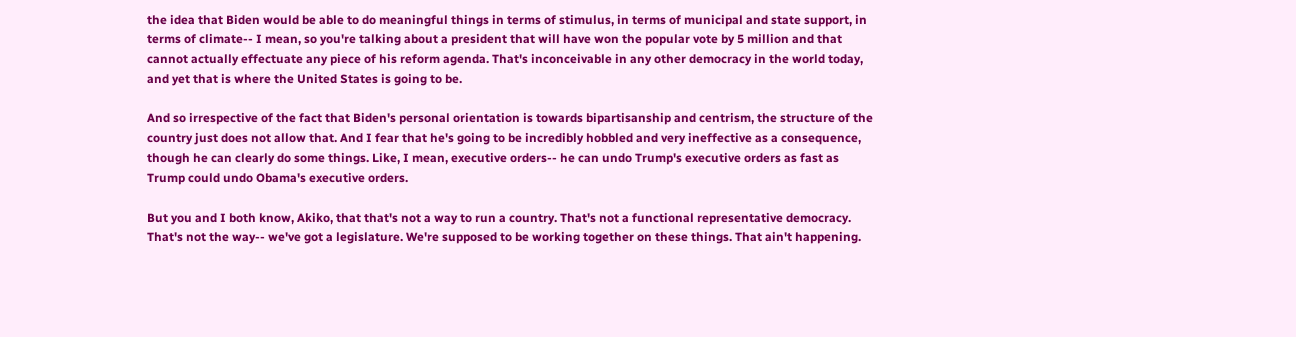the idea that Biden would be able to do meaningful things in terms of stimulus, in terms of municipal and state support, in terms of climate-- I mean, so you're talking about a president that will have won the popular vote by 5 million and that cannot actually effectuate any piece of his reform agenda. That's inconceivable in any other democracy in the world today, and yet that is where the United States is going to be.

And so irrespective of the fact that Biden's personal orientation is towards bipartisanship and centrism, the structure of the country just does not allow that. And I fear that he's going to be incredibly hobbled and very ineffective as a consequence, though he can clearly do some things. Like, I mean, executive orders-- he can undo Trump's executive orders as fast as Trump could undo Obama's executive orders.

But you and I both know, Akiko, that that's not a way to run a country. That's not a functional representative democracy. That's not the way-- we've got a legislature. We're supposed to be working together on these things. That ain't happening.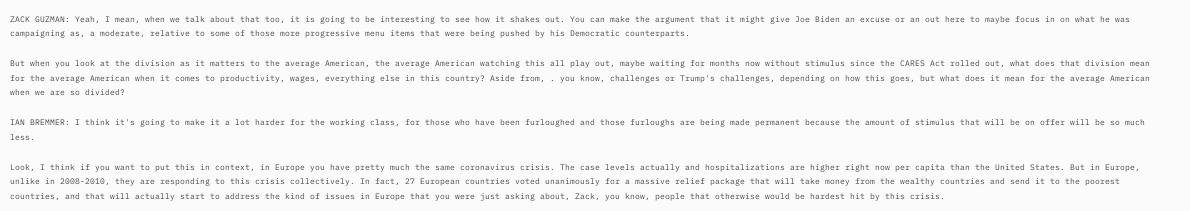ZACK GUZMAN: Yeah, I mean, when we talk about that too, it is going to be interesting to see how it shakes out. You can make the argument that it might give Joe Biden an excuse or an out here to maybe focus in on what he was campaigning as, a moderate, relative to some of those more progressive menu items that were being pushed by his Democratic counterparts.

But when you look at the division as it matters to the average American, the average American watching this all play out, maybe waiting for months now without stimulus since the CARES Act rolled out, what does that division mean for the average American when it comes to productivity, wages, everything else in this country? Aside from, . you know, challenges or Trump's challenges, depending on how this goes, but what does it mean for the average American when we are so divided?

IAN BREMMER: I think it's going to make it a lot harder for the working class, for those who have been furloughed and those furloughs are being made permanent because the amount of stimulus that will be on offer will be so much less.

Look, I think if you want to put this in context, in Europe you have pretty much the same coronavirus crisis. The case levels actually and hospitalizations are higher right now per capita than the United States. But in Europe, unlike in 2008-2010, they are responding to this crisis collectively. In fact, 27 European countries voted unanimously for a massive relief package that will take money from the wealthy countries and send it to the poorest countries, and that will actually start to address the kind of issues in Europe that you were just asking about, Zack, you know, people that otherwise would be hardest hit by this crisis.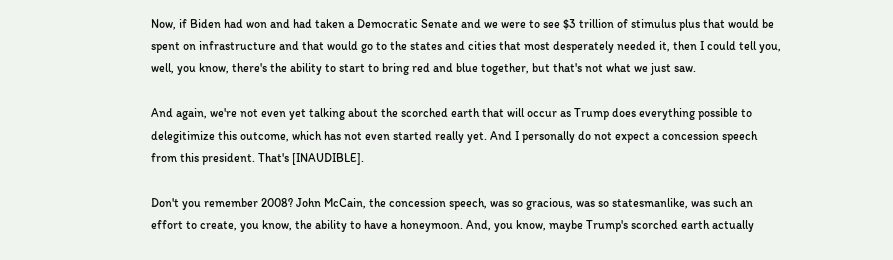Now, if Biden had won and had taken a Democratic Senate and we were to see $3 trillion of stimulus plus that would be spent on infrastructure and that would go to the states and cities that most desperately needed it, then I could tell you, well, you know, there's the ability to start to bring red and blue together, but that's not what we just saw.

And again, we're not even yet talking about the scorched earth that will occur as Trump does everything possible to delegitimize this outcome, which has not even started really yet. And I personally do not expect a concession speech from this president. That's [INAUDIBLE].

Don't you remember 2008? John McCain, the concession speech, was so gracious, was so statesmanlike, was such an effort to create, you know, the ability to have a honeymoon. And, you know, maybe Trump's scorched earth actually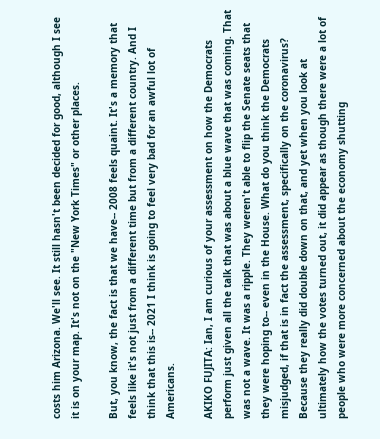costs him Arizona. We'll see. It still hasn't been decided for good, although I see it is on your map. It's not on the "New York Times" or other places.

But, you know, the fact is that we have-- 2008 feels quaint. It's a memory that feels like it's not just from a different time but from a different country. And I think that this is-- 2021 I think is going to feel very bad for an awful lot of Americans.

AKIKO FUJITA: Ian, I am curious of your assessment on how the Democrats perform just given all the talk that was about a blue wave that was coming. That was not a wave. It was a ripple. They weren't able to flip the Senate seats that they were hoping to-- even in the House. What do you think the Democrats misjudged, if that is in fact the assessment, specifically on the coronavirus? Because they really did double down on that, and yet when you look at ultimately how the votes turned out, it did appear as though there were a lot of people who were more concerned about the economy shutting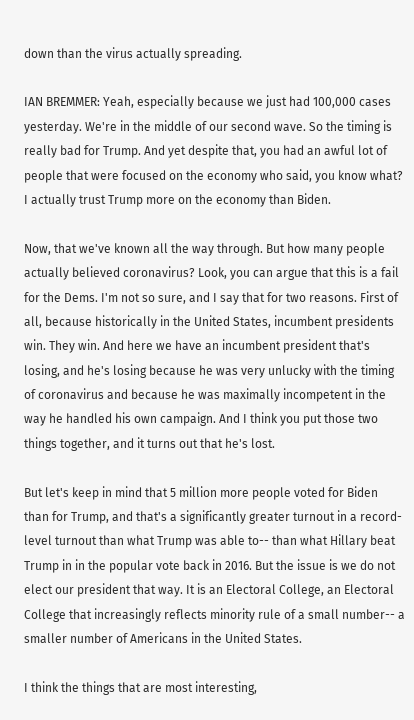down than the virus actually spreading.

IAN BREMMER: Yeah, especially because we just had 100,000 cases yesterday. We're in the middle of our second wave. So the timing is really bad for Trump. And yet despite that, you had an awful lot of people that were focused on the economy who said, you know what? I actually trust Trump more on the economy than Biden.

Now, that we've known all the way through. But how many people actually believed coronavirus? Look, you can argue that this is a fail for the Dems. I'm not so sure, and I say that for two reasons. First of all, because historically in the United States, incumbent presidents win. They win. And here we have an incumbent president that's losing, and he's losing because he was very unlucky with the timing of coronavirus and because he was maximally incompetent in the way he handled his own campaign. And I think you put those two things together, and it turns out that he's lost.

But let's keep in mind that 5 million more people voted for Biden than for Trump, and that's a significantly greater turnout in a record-level turnout than what Trump was able to-- than what Hillary beat Trump in in the popular vote back in 2016. But the issue is we do not elect our president that way. It is an Electoral College, an Electoral College that increasingly reflects minority rule of a small number-- a smaller number of Americans in the United States.

I think the things that are most interesting,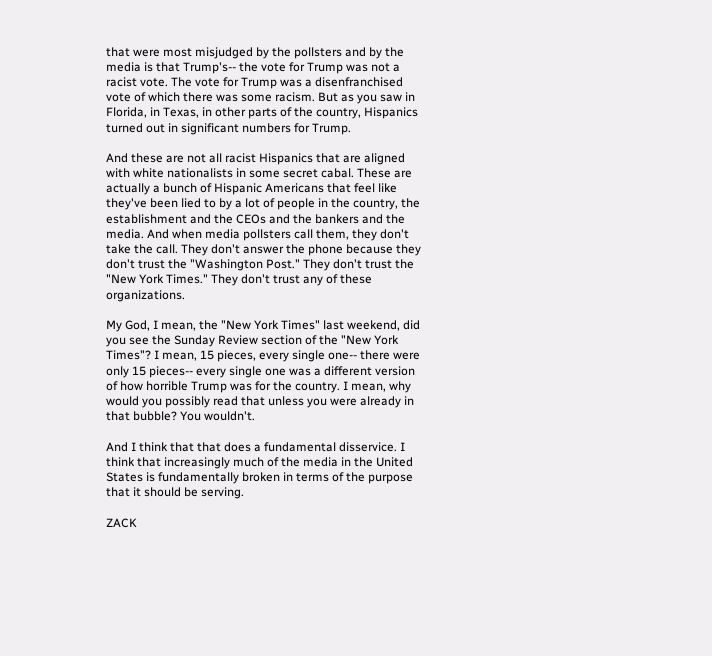that were most misjudged by the pollsters and by the media is that Trump's-- the vote for Trump was not a racist vote. The vote for Trump was a disenfranchised vote of which there was some racism. But as you saw in Florida, in Texas, in other parts of the country, Hispanics turned out in significant numbers for Trump.

And these are not all racist Hispanics that are aligned with white nationalists in some secret cabal. These are actually a bunch of Hispanic Americans that feel like they've been lied to by a lot of people in the country, the establishment and the CEOs and the bankers and the media. And when media pollsters call them, they don't take the call. They don't answer the phone because they don't trust the "Washington Post." They don't trust the "New York Times." They don't trust any of these organizations.

My God, I mean, the "New York Times" last weekend, did you see the Sunday Review section of the "New York Times"? I mean, 15 pieces, every single one-- there were only 15 pieces-- every single one was a different version of how horrible Trump was for the country. I mean, why would you possibly read that unless you were already in that bubble? You wouldn't.

And I think that that does a fundamental disservice. I think that increasingly much of the media in the United States is fundamentally broken in terms of the purpose that it should be serving.

ZACK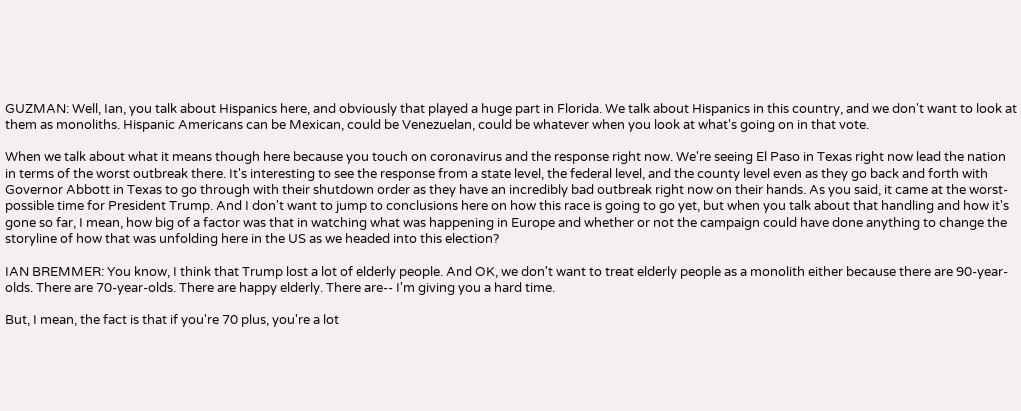GUZMAN: Well, Ian, you talk about Hispanics here, and obviously that played a huge part in Florida. We talk about Hispanics in this country, and we don't want to look at them as monoliths. Hispanic Americans can be Mexican, could be Venezuelan, could be whatever when you look at what's going on in that vote.

When we talk about what it means though here because you touch on coronavirus and the response right now. We're seeing El Paso in Texas right now lead the nation in terms of the worst outbreak there. It's interesting to see the response from a state level, the federal level, and the county level even as they go back and forth with Governor Abbott in Texas to go through with their shutdown order as they have an incredibly bad outbreak right now on their hands. As you said, it came at the worst-possible time for President Trump. And I don't want to jump to conclusions here on how this race is going to go yet, but when you talk about that handling and how it's gone so far, I mean, how big of a factor was that in watching what was happening in Europe and whether or not the campaign could have done anything to change the storyline of how that was unfolding here in the US as we headed into this election?

IAN BREMMER: You know, I think that Trump lost a lot of elderly people. And OK, we don't want to treat elderly people as a monolith either because there are 90-year-olds. There are 70-year-olds. There are happy elderly. There are-- I'm giving you a hard time.

But, I mean, the fact is that if you're 70 plus, you're a lot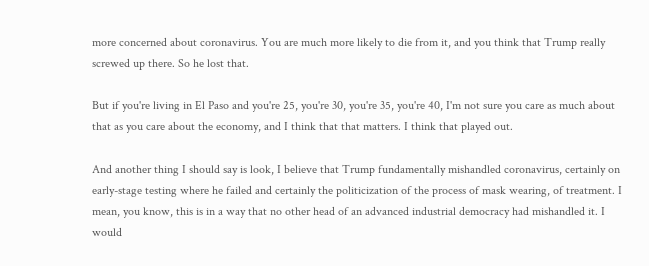more concerned about coronavirus. You are much more likely to die from it, and you think that Trump really screwed up there. So he lost that.

But if you're living in El Paso and you're 25, you're 30, you're 35, you're 40, I'm not sure you care as much about that as you care about the economy, and I think that that matters. I think that played out.

And another thing I should say is look, I believe that Trump fundamentally mishandled coronavirus, certainly on early-stage testing where he failed and certainly the politicization of the process of mask wearing, of treatment. I mean, you know, this is in a way that no other head of an advanced industrial democracy had mishandled it. I would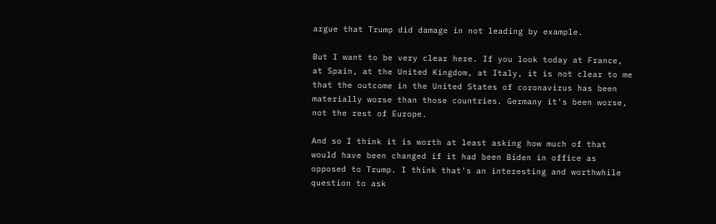argue that Trump did damage in not leading by example.

But I want to be very clear here. If you look today at France, at Spain, at the United Kingdom, at Italy, it is not clear to me that the outcome in the United States of coronavirus has been materially worse than those countries. Germany it's been worse, not the rest of Europe.

And so I think it is worth at least asking how much of that would have been changed if it had been Biden in office as opposed to Trump. I think that's an interesting and worthwhile question to ask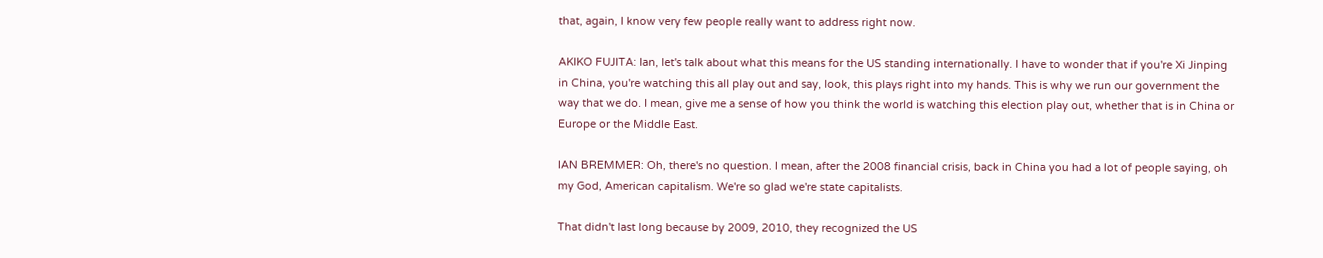that, again, I know very few people really want to address right now.

AKIKO FUJITA: Ian, let's talk about what this means for the US standing internationally. I have to wonder that if you're Xi Jinping in China, you're watching this all play out and say, look, this plays right into my hands. This is why we run our government the way that we do. I mean, give me a sense of how you think the world is watching this election play out, whether that is in China or Europe or the Middle East.

IAN BREMMER: Oh, there's no question. I mean, after the 2008 financial crisis, back in China you had a lot of people saying, oh my God, American capitalism. We're so glad we're state capitalists.

That didn't last long because by 2009, 2010, they recognized the US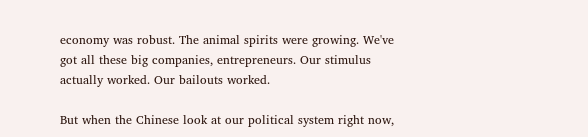economy was robust. The animal spirits were growing. We've got all these big companies, entrepreneurs. Our stimulus actually worked. Our bailouts worked.

But when the Chinese look at our political system right now,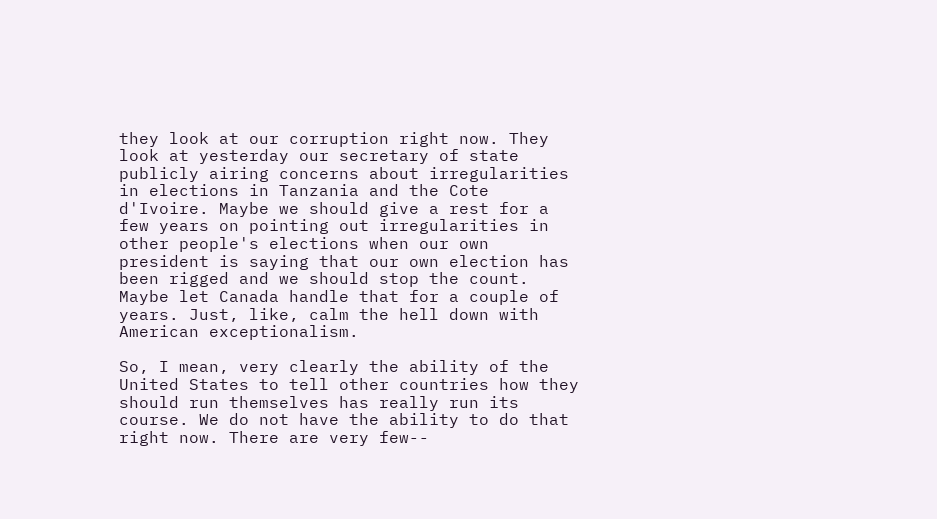they look at our corruption right now. They look at yesterday our secretary of state publicly airing concerns about irregularities in elections in Tanzania and the Cote d'Ivoire. Maybe we should give a rest for a few years on pointing out irregularities in other people's elections when our own president is saying that our own election has been rigged and we should stop the count. Maybe let Canada handle that for a couple of years. Just, like, calm the hell down with American exceptionalism.

So, I mean, very clearly the ability of the United States to tell other countries how they should run themselves has really run its course. We do not have the ability to do that right now. There are very few--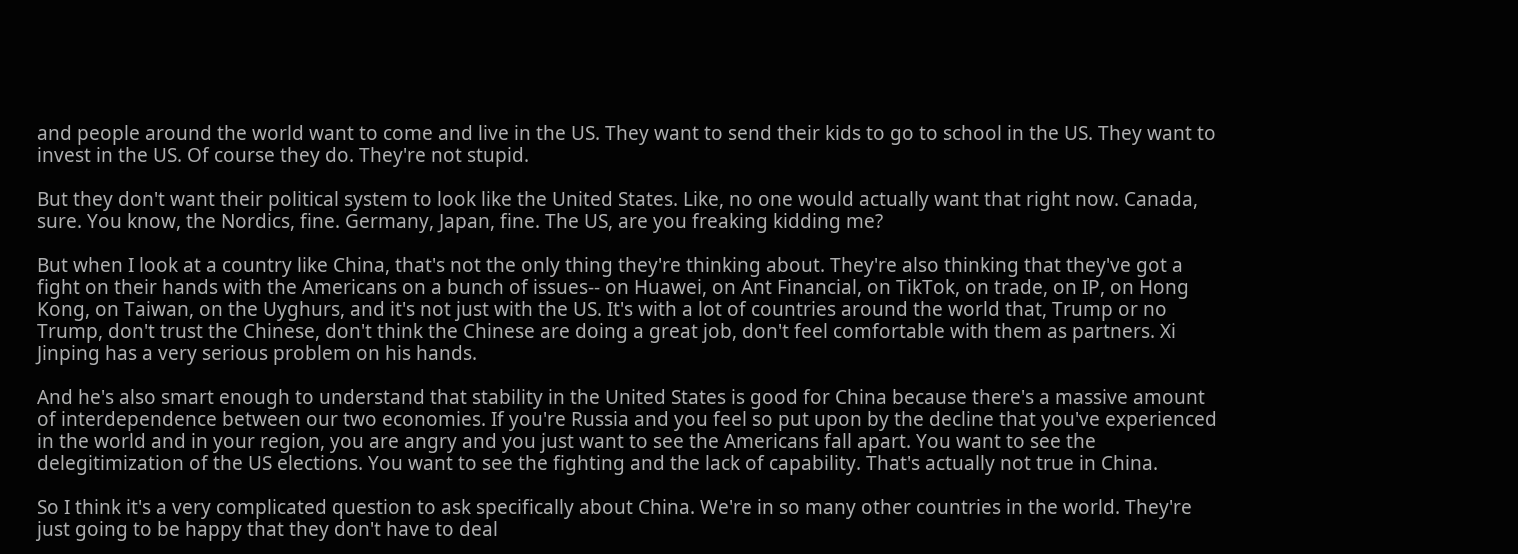and people around the world want to come and live in the US. They want to send their kids to go to school in the US. They want to invest in the US. Of course they do. They're not stupid.

But they don't want their political system to look like the United States. Like, no one would actually want that right now. Canada, sure. You know, the Nordics, fine. Germany, Japan, fine. The US, are you freaking kidding me?

But when I look at a country like China, that's not the only thing they're thinking about. They're also thinking that they've got a fight on their hands with the Americans on a bunch of issues-- on Huawei, on Ant Financial, on TikTok, on trade, on IP, on Hong Kong, on Taiwan, on the Uyghurs, and it's not just with the US. It's with a lot of countries around the world that, Trump or no Trump, don't trust the Chinese, don't think the Chinese are doing a great job, don't feel comfortable with them as partners. Xi Jinping has a very serious problem on his hands.

And he's also smart enough to understand that stability in the United States is good for China because there's a massive amount of interdependence between our two economies. If you're Russia and you feel so put upon by the decline that you've experienced in the world and in your region, you are angry and you just want to see the Americans fall apart. You want to see the delegitimization of the US elections. You want to see the fighting and the lack of capability. That's actually not true in China.

So I think it's a very complicated question to ask specifically about China. We're in so many other countries in the world. They're just going to be happy that they don't have to deal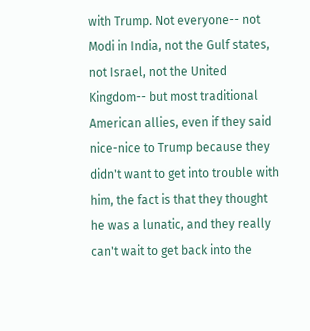with Trump. Not everyone-- not Modi in India, not the Gulf states, not Israel, not the United Kingdom-- but most traditional American allies, even if they said nice-nice to Trump because they didn't want to get into trouble with him, the fact is that they thought he was a lunatic, and they really can't wait to get back into the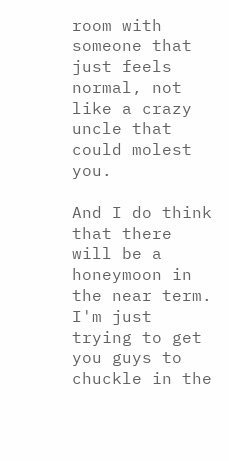room with someone that just feels normal, not like a crazy uncle that could molest you.

And I do think that there will be a honeymoon in the near term. I'm just trying to get you guys to chuckle in the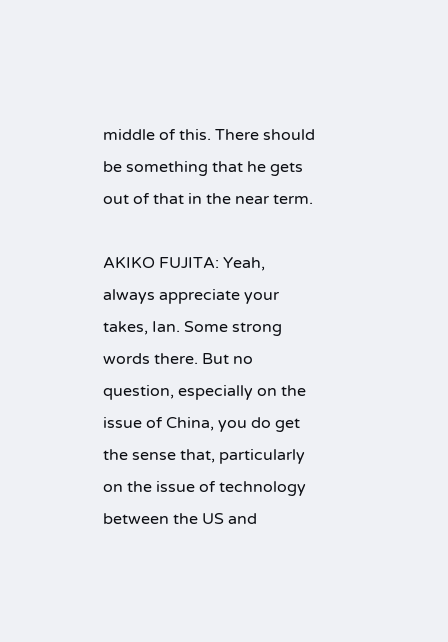middle of this. There should be something that he gets out of that in the near term.

AKIKO FUJITA: Yeah, always appreciate your takes, Ian. Some strong words there. But no question, especially on the issue of China, you do get the sense that, particularly on the issue of technology between the US and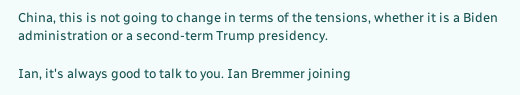China, this is not going to change in terms of the tensions, whether it is a Biden administration or a second-term Trump presidency.

Ian, it's always good to talk to you. Ian Bremmer joining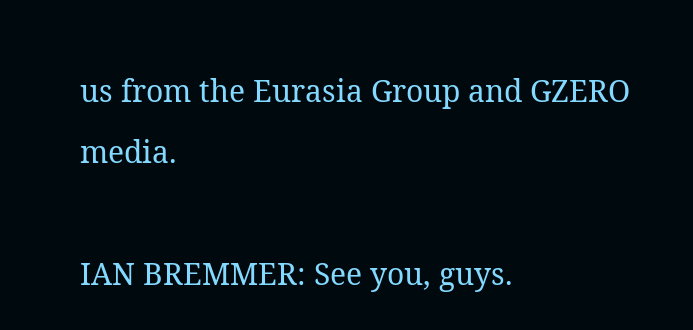us from the Eurasia Group and GZERO media.

IAN BREMMER: See you, guys.